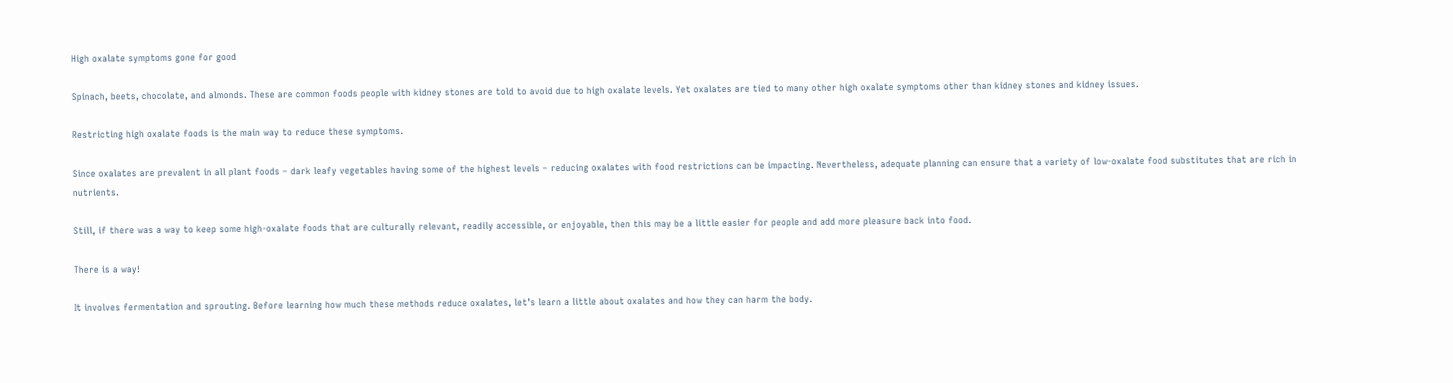High oxalate symptoms gone for good

Spinach, beets, chocolate, and almonds. These are common foods people with kidney stones are told to avoid due to high oxalate levels. Yet oxalates are tied to many other high oxalate symptoms other than kidney stones and kidney issues.

Restricting high oxalate foods is the main way to reduce these symptoms.

Since oxalates are prevalent in all plant foods – dark leafy vegetables having some of the highest levels – reducing oxalates with food restrictions can be impacting. Nevertheless, adequate planning can ensure that a variety of low-oxalate food substitutes that are rich in nutrients.

Still, if there was a way to keep some high-oxalate foods that are culturally relevant, readily accessible, or enjoyable, then this may be a little easier for people and add more pleasure back into food.

There is a way!

It involves fermentation and sprouting. Before learning how much these methods reduce oxalates, let’s learn a little about oxalates and how they can harm the body.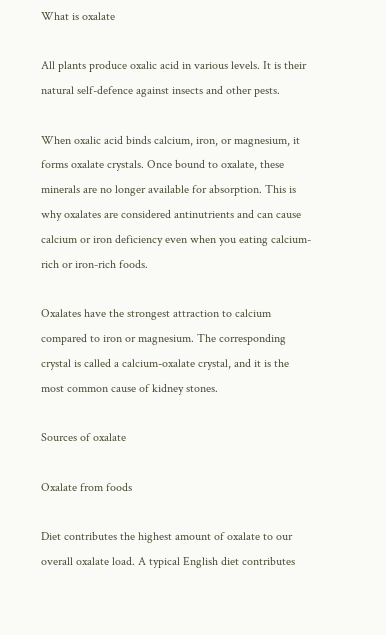What is oxalate

All plants produce oxalic acid in various levels. It is their natural self-defence against insects and other pests.

When oxalic acid binds calcium, iron, or magnesium, it forms oxalate crystals. Once bound to oxalate, these minerals are no longer available for absorption. This is why oxalates are considered antinutrients and can cause calcium or iron deficiency even when you eating calcium-rich or iron-rich foods.

Oxalates have the strongest attraction to calcium compared to iron or magnesium. The corresponding crystal is called a calcium-oxalate crystal, and it is the most common cause of kidney stones.

Sources of oxalate

Oxalate from foods

Diet contributes the highest amount of oxalate to our overall oxalate load. A typical English diet contributes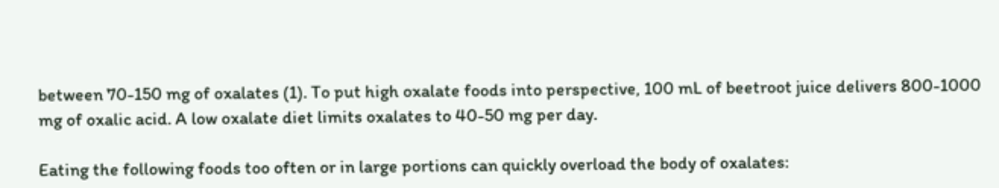between 70-150 mg of oxalates (1). To put high oxalate foods into perspective, 100 mL of beetroot juice delivers 800-1000 mg of oxalic acid. A low oxalate diet limits oxalates to 40-50 mg per day.

Eating the following foods too often or in large portions can quickly overload the body of oxalates: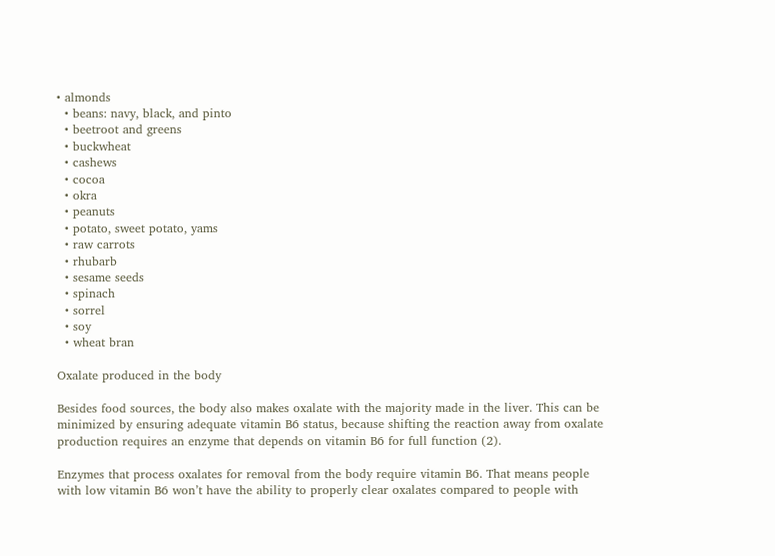• almonds
  • beans: navy, black, and pinto
  • beetroot and greens
  • buckwheat
  • cashews
  • cocoa
  • okra
  • peanuts
  • potato, sweet potato, yams
  • raw carrots
  • rhubarb
  • sesame seeds
  • spinach
  • sorrel
  • soy
  • wheat bran

Oxalate produced in the body

Besides food sources, the body also makes oxalate with the majority made in the liver. This can be minimized by ensuring adequate vitamin B6 status, because shifting the reaction away from oxalate production requires an enzyme that depends on vitamin B6 for full function (2).

Enzymes that process oxalates for removal from the body require vitamin B6. That means people with low vitamin B6 won’t have the ability to properly clear oxalates compared to people with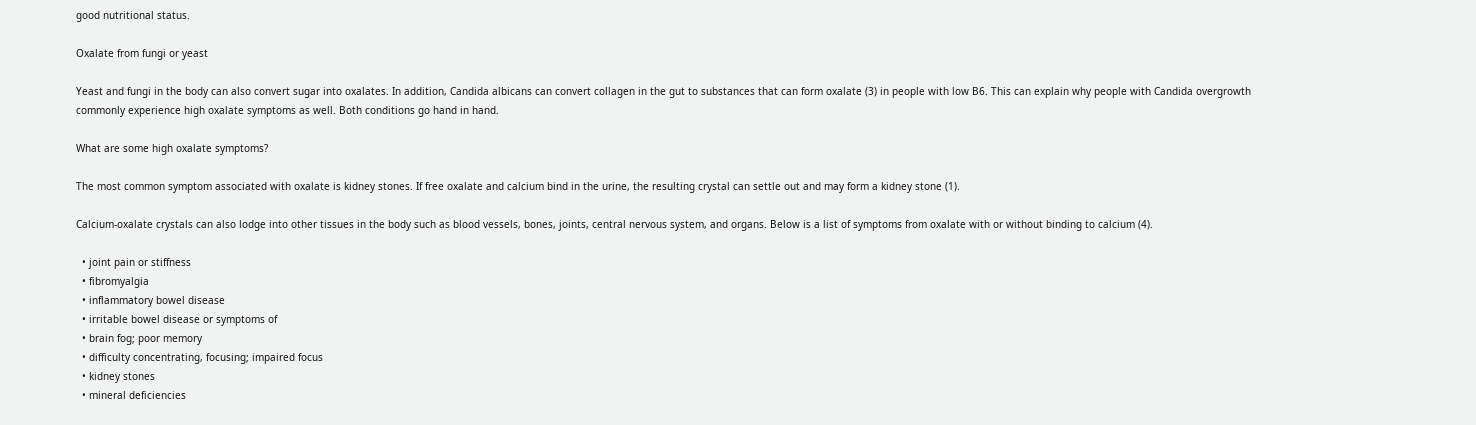good nutritional status.

Oxalate from fungi or yeast

Yeast and fungi in the body can also convert sugar into oxalates. In addition, Candida albicans can convert collagen in the gut to substances that can form oxalate (3) in people with low B6. This can explain why people with Candida overgrowth commonly experience high oxalate symptoms as well. Both conditions go hand in hand.

What are some high oxalate symptoms?

The most common symptom associated with oxalate is kidney stones. If free oxalate and calcium bind in the urine, the resulting crystal can settle out and may form a kidney stone (1).

Calcium-oxalate crystals can also lodge into other tissues in the body such as blood vessels, bones, joints, central nervous system, and organs. Below is a list of symptoms from oxalate with or without binding to calcium (4).

  • joint pain or stiffness
  • fibromyalgia
  • inflammatory bowel disease
  • irritable bowel disease or symptoms of
  • brain fog; poor memory
  • difficulty concentrating, focusing; impaired focus
  • kidney stones
  • mineral deficiencies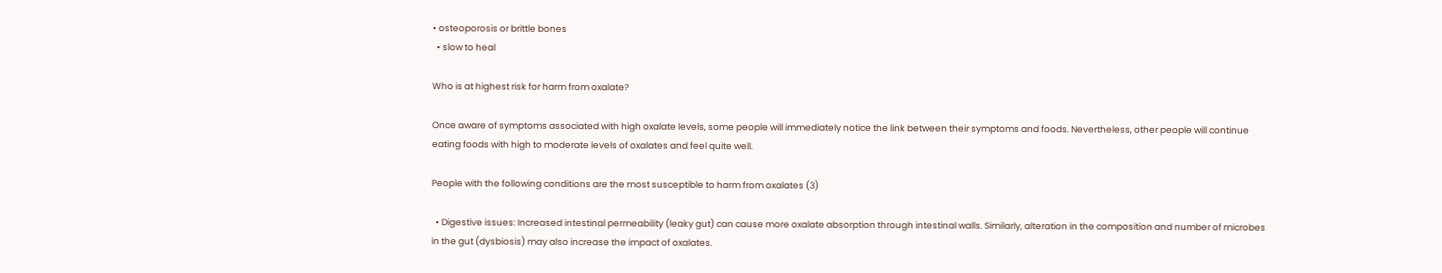• osteoporosis or brittle bones
  • slow to heal

Who is at highest risk for harm from oxalate?

Once aware of symptoms associated with high oxalate levels, some people will immediately notice the link between their symptoms and foods. Nevertheless, other people will continue eating foods with high to moderate levels of oxalates and feel quite well.

People with the following conditions are the most susceptible to harm from oxalates (3)

  • Digestive issues: Increased intestinal permeability (leaky gut) can cause more oxalate absorption through intestinal walls. Similarly, alteration in the composition and number of microbes in the gut (dysbiosis) may also increase the impact of oxalates.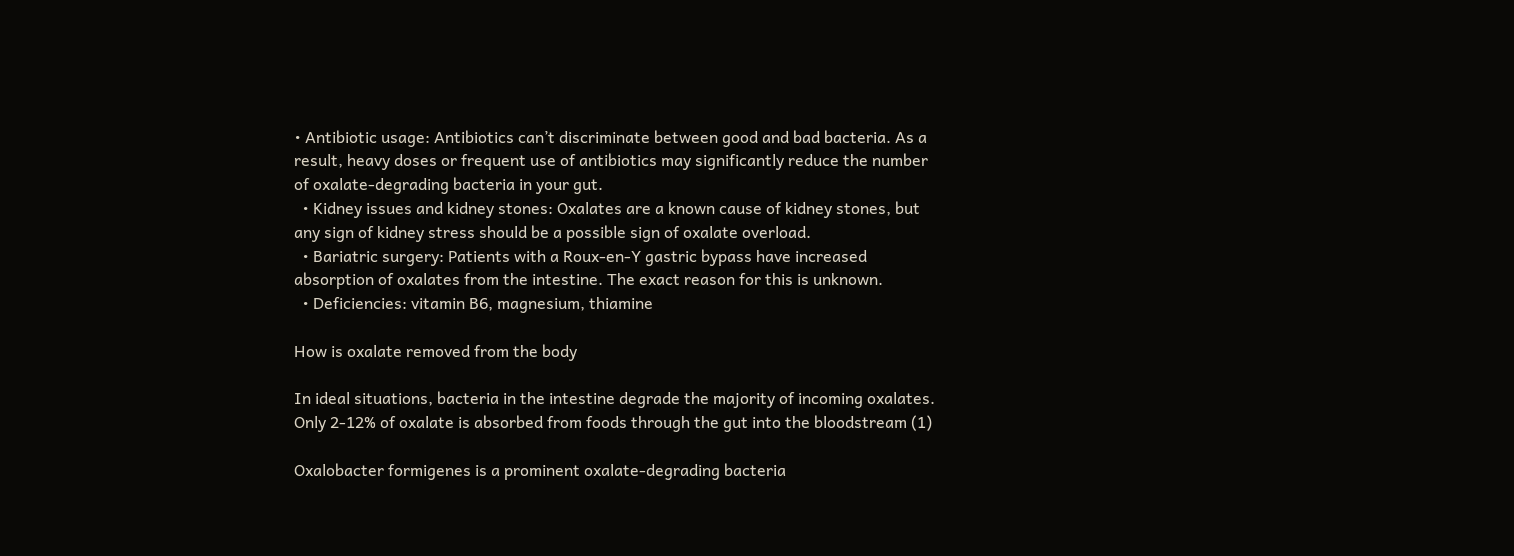• Antibiotic usage: Antibiotics can’t discriminate between good and bad bacteria. As a result, heavy doses or frequent use of antibiotics may significantly reduce the number of oxalate-degrading bacteria in your gut.
  • Kidney issues and kidney stones: Oxalates are a known cause of kidney stones, but any sign of kidney stress should be a possible sign of oxalate overload.
  • Bariatric surgery: Patients with a Roux-en-Y gastric bypass have increased absorption of oxalates from the intestine. The exact reason for this is unknown.
  • Deficiencies: vitamin B6, magnesium, thiamine

How is oxalate removed from the body

In ideal situations, bacteria in the intestine degrade the majority of incoming oxalates. Only 2-12% of oxalate is absorbed from foods through the gut into the bloodstream (1)

Oxalobacter formigenes is a prominent oxalate-degrading bacteria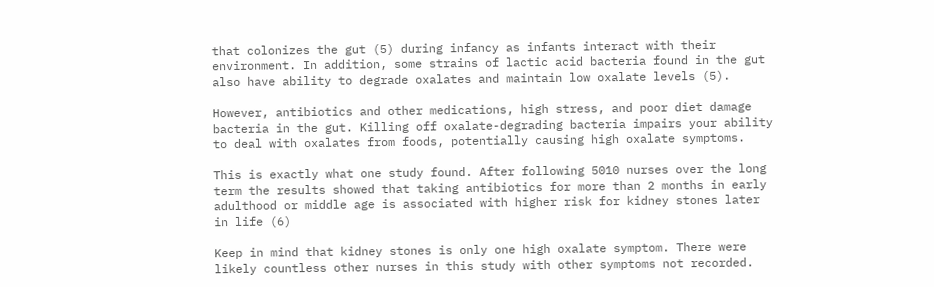that colonizes the gut (5) during infancy as infants interact with their environment. In addition, some strains of lactic acid bacteria found in the gut also have ability to degrade oxalates and maintain low oxalate levels (5).

However, antibiotics and other medications, high stress, and poor diet damage bacteria in the gut. Killing off oxalate-degrading bacteria impairs your ability to deal with oxalates from foods, potentially causing high oxalate symptoms.

This is exactly what one study found. After following 5010 nurses over the long term the results showed that taking antibiotics for more than 2 months in early adulthood or middle age is associated with higher risk for kidney stones later in life (6)

Keep in mind that kidney stones is only one high oxalate symptom. There were likely countless other nurses in this study with other symptoms not recorded.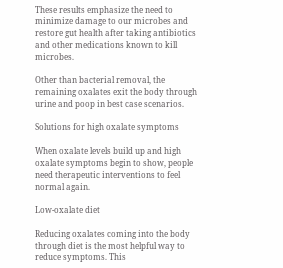These results emphasize the need to minimize damage to our microbes and restore gut health after taking antibiotics and other medications known to kill microbes.

Other than bacterial removal, the remaining oxalates exit the body through urine and poop in best case scenarios.

Solutions for high oxalate symptoms

When oxalate levels build up and high oxalate symptoms begin to show, people need therapeutic interventions to feel normal again.

Low-oxalate diet

Reducing oxalates coming into the body through diet is the most helpful way to reduce symptoms. This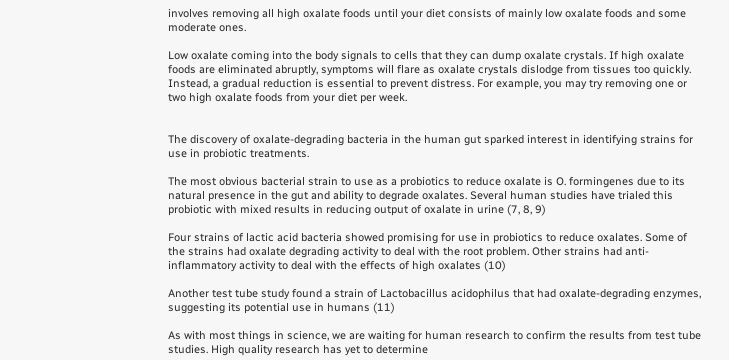involves removing all high oxalate foods until your diet consists of mainly low oxalate foods and some moderate ones.

Low oxalate coming into the body signals to cells that they can dump oxalate crystals. If high oxalate foods are eliminated abruptly, symptoms will flare as oxalate crystals dislodge from tissues too quickly. Instead, a gradual reduction is essential to prevent distress. For example, you may try removing one or two high oxalate foods from your diet per week.


The discovery of oxalate-degrading bacteria in the human gut sparked interest in identifying strains for use in probiotic treatments.

The most obvious bacterial strain to use as a probiotics to reduce oxalate is O. formingenes due to its natural presence in the gut and ability to degrade oxalates. Several human studies have trialed this probiotic with mixed results in reducing output of oxalate in urine (7, 8, 9)

Four strains of lactic acid bacteria showed promising for use in probiotics to reduce oxalates. Some of the strains had oxalate degrading activity to deal with the root problem. Other strains had anti-inflammatory activity to deal with the effects of high oxalates (10)

Another test tube study found a strain of Lactobacillus acidophilus that had oxalate-degrading enzymes, suggesting its potential use in humans (11)

As with most things in science, we are waiting for human research to confirm the results from test tube studies. High quality research has yet to determine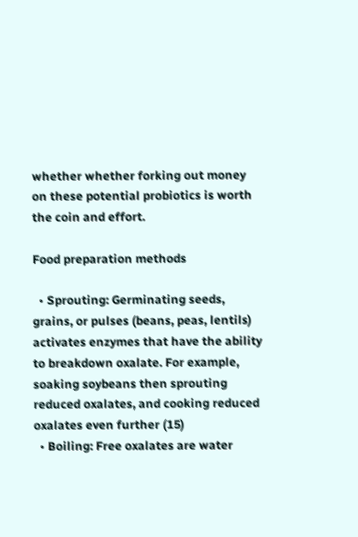whether whether forking out money on these potential probiotics is worth the coin and effort.

Food preparation methods

  • Sprouting: Germinating seeds, grains, or pulses (beans, peas, lentils) activates enzymes that have the ability to breakdown oxalate. For example, soaking soybeans then sprouting reduced oxalates, and cooking reduced oxalates even further (15)
  • Boiling: Free oxalates are water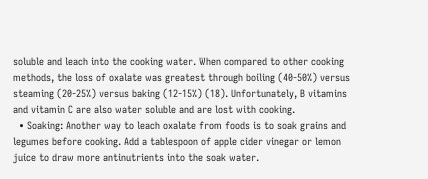soluble and leach into the cooking water. When compared to other cooking methods, the loss of oxalate was greatest through boiling (40-50%) versus steaming (20-25%) versus baking (12-15%) (18). Unfortunately, B vitamins and vitamin C are also water soluble and are lost with cooking.
  • Soaking: Another way to leach oxalate from foods is to soak grains and legumes before cooking. Add a tablespoon of apple cider vinegar or lemon juice to draw more antinutrients into the soak water.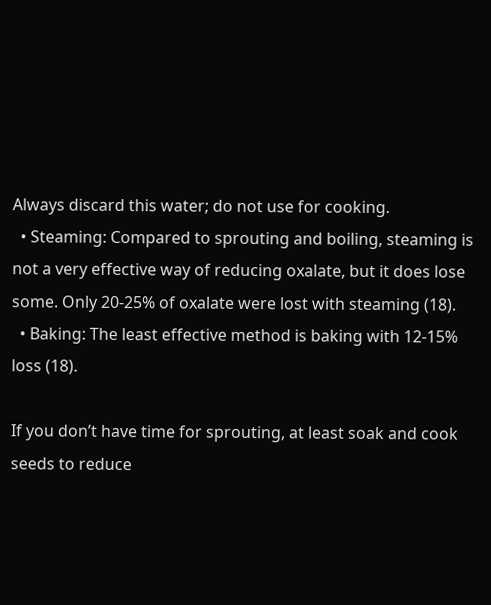Always discard this water; do not use for cooking.
  • Steaming: Compared to sprouting and boiling, steaming is not a very effective way of reducing oxalate, but it does lose some. Only 20-25% of oxalate were lost with steaming (18).
  • Baking: The least effective method is baking with 12-15% loss (18).

If you don’t have time for sprouting, at least soak and cook seeds to reduce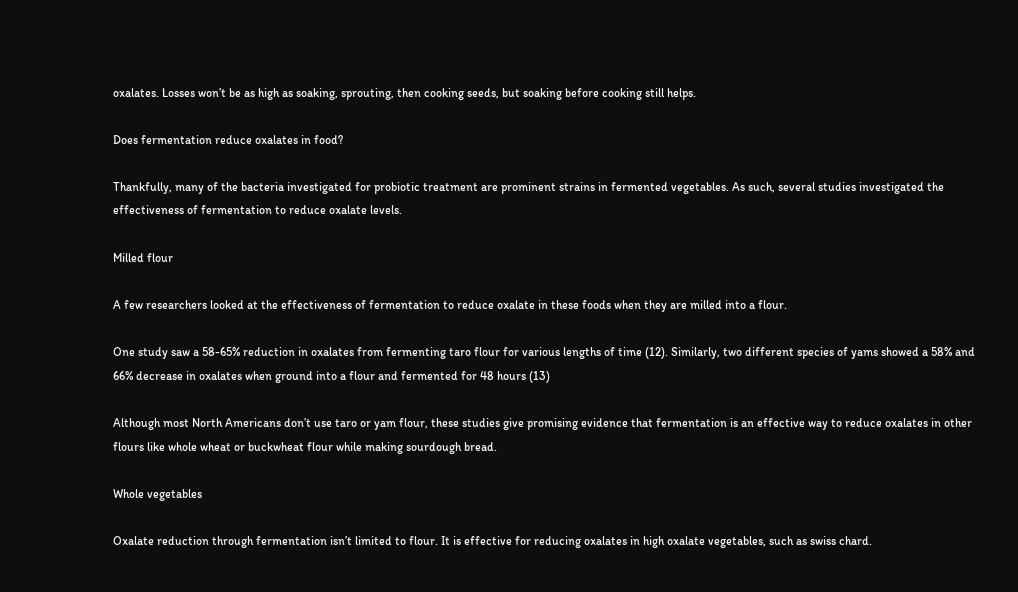oxalates. Losses won’t be as high as soaking, sprouting, then cooking seeds, but soaking before cooking still helps.

Does fermentation reduce oxalates in food?

Thankfully, many of the bacteria investigated for probiotic treatment are prominent strains in fermented vegetables. As such, several studies investigated the effectiveness of fermentation to reduce oxalate levels.

Milled flour

A few researchers looked at the effectiveness of fermentation to reduce oxalate in these foods when they are milled into a flour.

One study saw a 58-65% reduction in oxalates from fermenting taro flour for various lengths of time (12). Similarly, two different species of yams showed a 58% and 66% decrease in oxalates when ground into a flour and fermented for 48 hours (13)

Although most North Americans don’t use taro or yam flour, these studies give promising evidence that fermentation is an effective way to reduce oxalates in other flours like whole wheat or buckwheat flour while making sourdough bread.

Whole vegetables

Oxalate reduction through fermentation isn’t limited to flour. It is effective for reducing oxalates in high oxalate vegetables, such as swiss chard.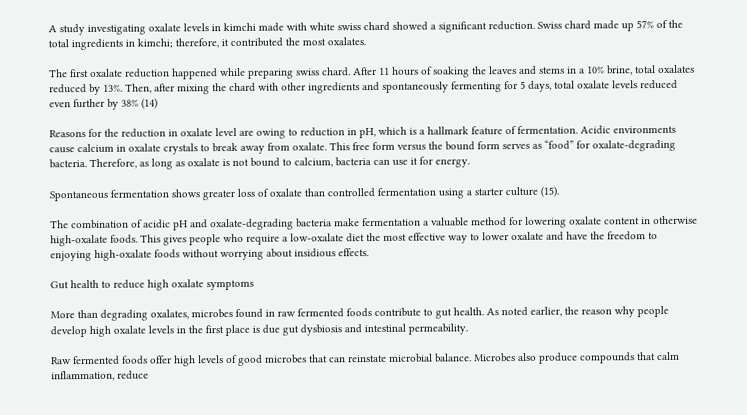A study investigating oxalate levels in kimchi made with white swiss chard showed a significant reduction. Swiss chard made up 57% of the total ingredients in kimchi; therefore, it contributed the most oxalates.

The first oxalate reduction happened while preparing swiss chard. After 11 hours of soaking the leaves and stems in a 10% brine, total oxalates reduced by 13%. Then, after mixing the chard with other ingredients and spontaneously fermenting for 5 days, total oxalate levels reduced even further by 38% (14)

Reasons for the reduction in oxalate level are owing to reduction in pH, which is a hallmark feature of fermentation. Acidic environments cause calcium in oxalate crystals to break away from oxalate. This free form versus the bound form serves as “food” for oxalate-degrading bacteria. Therefore, as long as oxalate is not bound to calcium, bacteria can use it for energy.

Spontaneous fermentation shows greater loss of oxalate than controlled fermentation using a starter culture (15).

The combination of acidic pH and oxalate-degrading bacteria make fermentation a valuable method for lowering oxalate content in otherwise high-oxalate foods. This gives people who require a low-oxalate diet the most effective way to lower oxalate and have the freedom to enjoying high-oxalate foods without worrying about insidious effects.

Gut health to reduce high oxalate symptoms

More than degrading oxalates, microbes found in raw fermented foods contribute to gut health. As noted earlier, the reason why people develop high oxalate levels in the first place is due gut dysbiosis and intestinal permeability.

Raw fermented foods offer high levels of good microbes that can reinstate microbial balance. Microbes also produce compounds that calm inflammation, reduce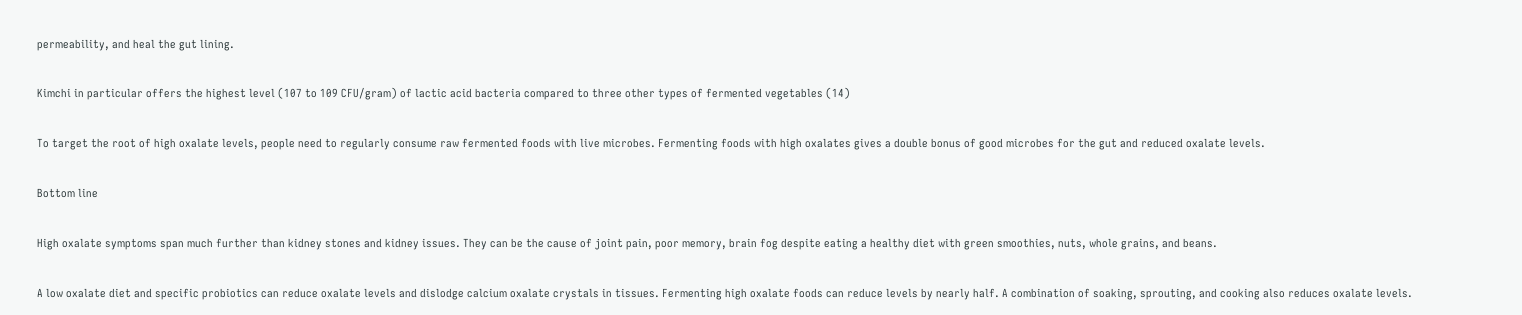permeability, and heal the gut lining.

Kimchi in particular offers the highest level (107 to 109 CFU/gram) of lactic acid bacteria compared to three other types of fermented vegetables (14)

To target the root of high oxalate levels, people need to regularly consume raw fermented foods with live microbes. Fermenting foods with high oxalates gives a double bonus of good microbes for the gut and reduced oxalate levels.

Bottom line

High oxalate symptoms span much further than kidney stones and kidney issues. They can be the cause of joint pain, poor memory, brain fog despite eating a healthy diet with green smoothies, nuts, whole grains, and beans.

A low oxalate diet and specific probiotics can reduce oxalate levels and dislodge calcium oxalate crystals in tissues. Fermenting high oxalate foods can reduce levels by nearly half. A combination of soaking, sprouting, and cooking also reduces oxalate levels.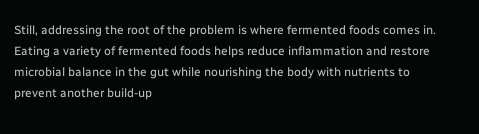Still, addressing the root of the problem is where fermented foods comes in. Eating a variety of fermented foods helps reduce inflammation and restore microbial balance in the gut while nourishing the body with nutrients to prevent another build-up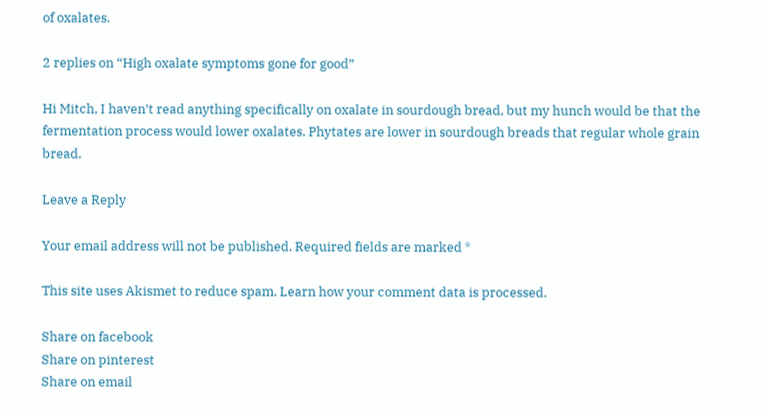of oxalates.

2 replies on “High oxalate symptoms gone for good”

Hi Mitch, I haven’t read anything specifically on oxalate in sourdough bread, but my hunch would be that the fermentation process would lower oxalates. Phytates are lower in sourdough breads that regular whole grain bread.

Leave a Reply

Your email address will not be published. Required fields are marked *

This site uses Akismet to reduce spam. Learn how your comment data is processed.

Share on facebook
Share on pinterest
Share on email